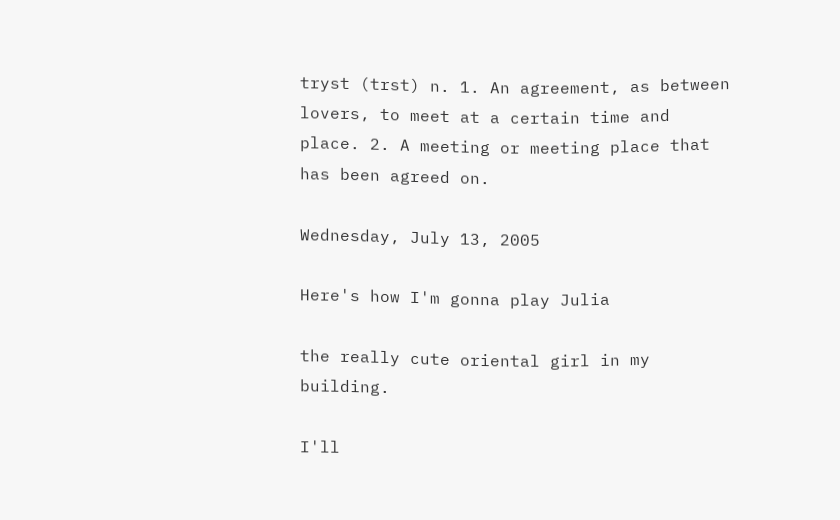tryst (trst) n. 1. An agreement, as between lovers, to meet at a certain time and place. 2. A meeting or meeting place that has been agreed on.

Wednesday, July 13, 2005

Here's how I'm gonna play Julia

the really cute oriental girl in my building.

I'll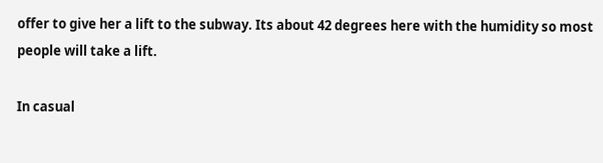offer to give her a lift to the subway. Its about 42 degrees here with the humidity so most people will take a lift.

In casual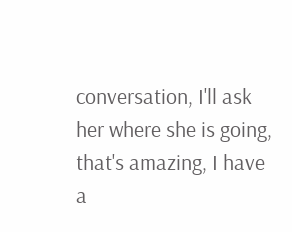conversation, I'll ask her where she is going, that's amazing, I have a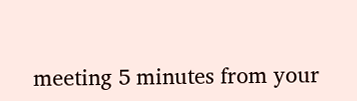meeting 5 minutes from your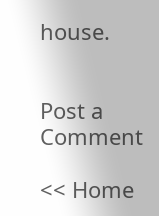house.


Post a Comment

<< Home